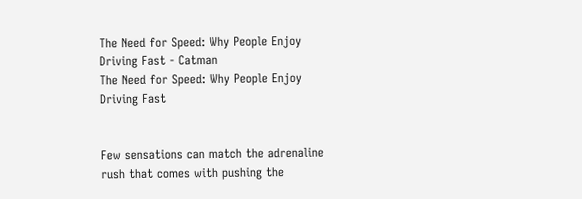The Need for Speed: Why People Enjoy Driving Fast - Catman
The Need for Speed: Why People Enjoy Driving Fast


Few sensations can match the adrenaline rush that comes with pushing the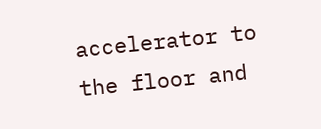accelerator to the floor and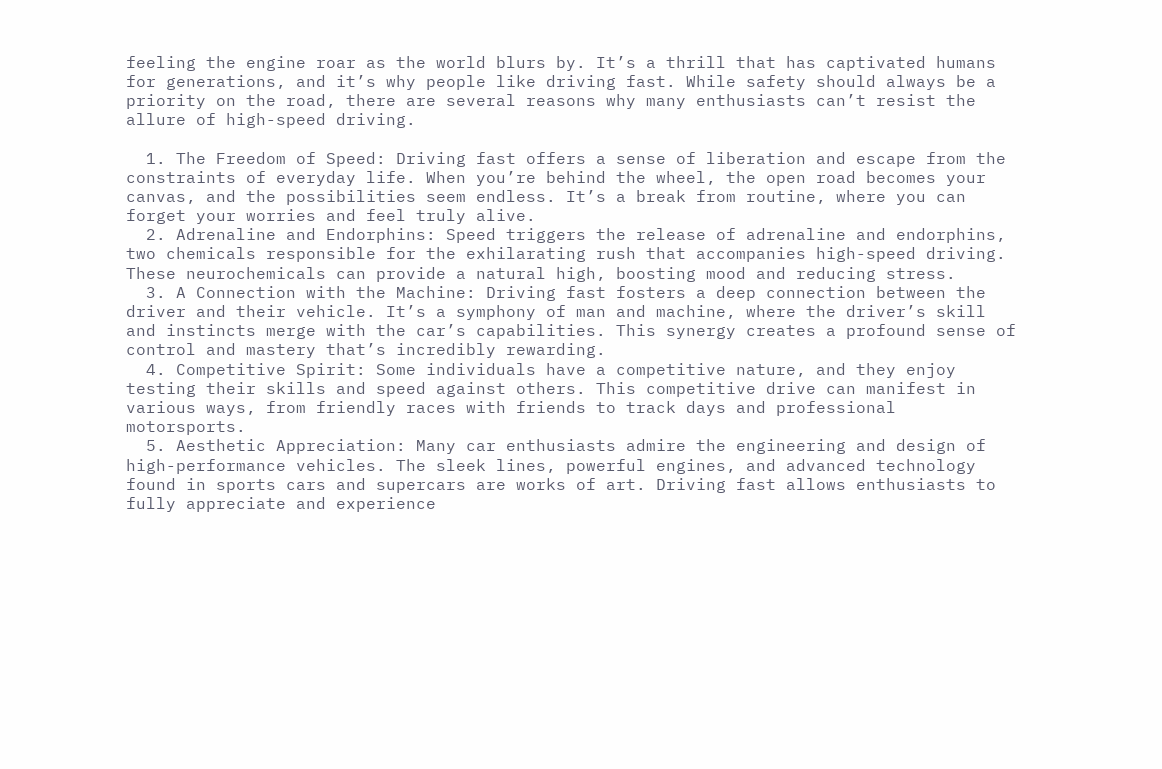feeling the engine roar as the world blurs by. It’s a thrill that has captivated humans for generations, and it’s why people like driving fast. While safety should always be a priority on the road, there are several reasons why many enthusiasts can’t resist the allure of high-speed driving.

  1. The Freedom of Speed: Driving fast offers a sense of liberation and escape from the constraints of everyday life. When you’re behind the wheel, the open road becomes your canvas, and the possibilities seem endless. It’s a break from routine, where you can forget your worries and feel truly alive.
  2. Adrenaline and Endorphins: Speed triggers the release of adrenaline and endorphins, two chemicals responsible for the exhilarating rush that accompanies high-speed driving. These neurochemicals can provide a natural high, boosting mood and reducing stress.
  3. A Connection with the Machine: Driving fast fosters a deep connection between the driver and their vehicle. It’s a symphony of man and machine, where the driver’s skill and instincts merge with the car’s capabilities. This synergy creates a profound sense of control and mastery that’s incredibly rewarding.
  4. Competitive Spirit: Some individuals have a competitive nature, and they enjoy testing their skills and speed against others. This competitive drive can manifest in various ways, from friendly races with friends to track days and professional motorsports.
  5. Aesthetic Appreciation: Many car enthusiasts admire the engineering and design of high-performance vehicles. The sleek lines, powerful engines, and advanced technology found in sports cars and supercars are works of art. Driving fast allows enthusiasts to fully appreciate and experience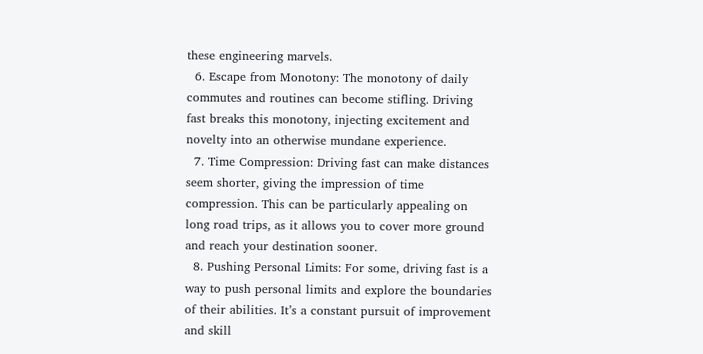these engineering marvels.
  6. Escape from Monotony: The monotony of daily commutes and routines can become stifling. Driving fast breaks this monotony, injecting excitement and novelty into an otherwise mundane experience.
  7. Time Compression: Driving fast can make distances seem shorter, giving the impression of time compression. This can be particularly appealing on long road trips, as it allows you to cover more ground and reach your destination sooner.
  8. Pushing Personal Limits: For some, driving fast is a way to push personal limits and explore the boundaries of their abilities. It’s a constant pursuit of improvement and skill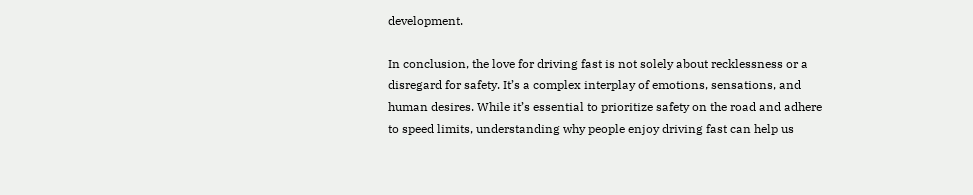development.

In conclusion, the love for driving fast is not solely about recklessness or a disregard for safety. It’s a complex interplay of emotions, sensations, and human desires. While it’s essential to prioritize safety on the road and adhere to speed limits, understanding why people enjoy driving fast can help us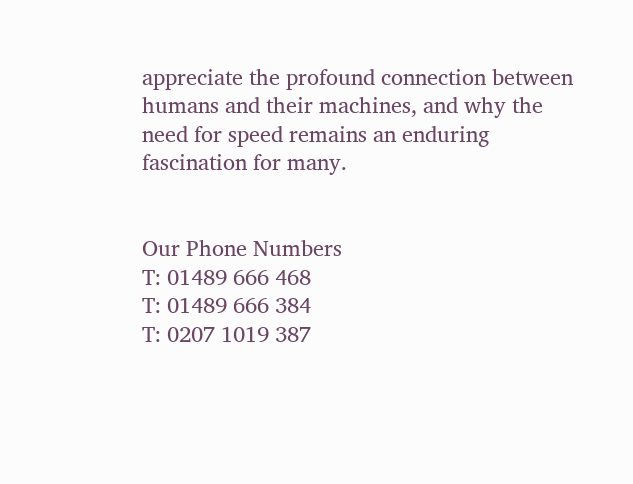appreciate the profound connection between humans and their machines, and why the need for speed remains an enduring fascination for many.


Our Phone Numbers
T: 01489 666 468
T: 01489 666 384
T: 0207 1019 387